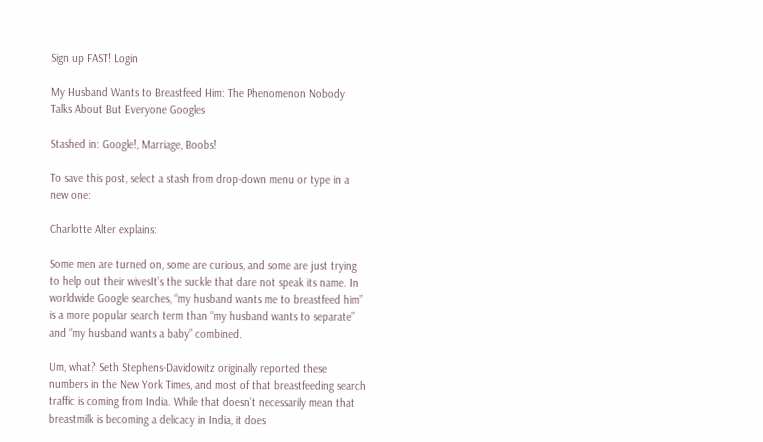Sign up FAST! Login

My Husband Wants to Breastfeed Him: The Phenomenon Nobody Talks About But Everyone Googles

Stashed in: Google!, Marriage, Boobs!

To save this post, select a stash from drop-down menu or type in a new one:

Charlotte Alter explains:

Some men are turned on, some are curious, and some are just trying to help out their wivesIt’s the suckle that dare not speak its name. In worldwide Google searches, “my husband wants me to breastfeed him” is a more popular search term than “my husband wants to separate” and “my husband wants a baby” combined.

Um, what? Seth Stephens-Davidowitz originally reported these numbers in the New York Times, and most of that breastfeeding search traffic is coming from India. While that doesn’t necessarily mean that breastmilk is becoming a delicacy in India, it does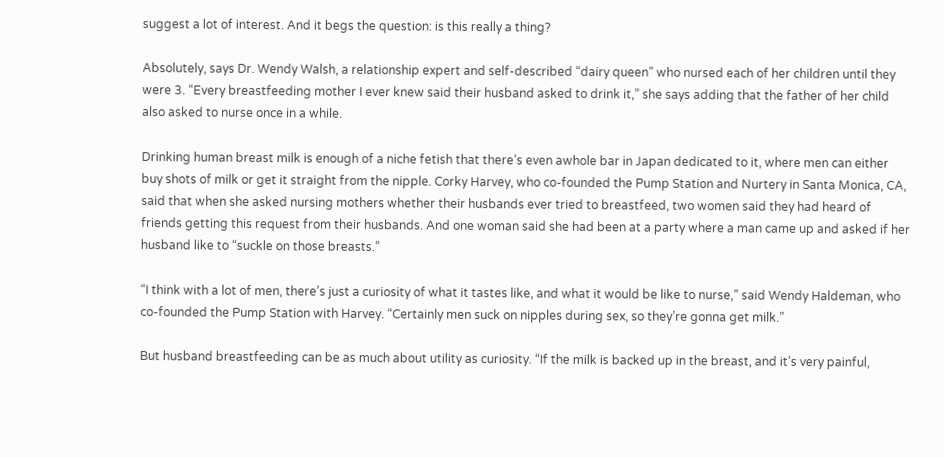suggest a lot of interest. And it begs the question: is this really a thing?

Absolutely, says Dr. Wendy Walsh, a relationship expert and self-described “dairy queen” who nursed each of her children until they were 3. “Every breastfeeding mother I ever knew said their husband asked to drink it,” she says adding that the father of her child also asked to nurse once in a while.

Drinking human breast milk is enough of a niche fetish that there’s even awhole bar in Japan dedicated to it, where men can either buy shots of milk or get it straight from the nipple. Corky Harvey, who co-founded the Pump Station and Nurtery in Santa Monica, CA, said that when she asked nursing mothers whether their husbands ever tried to breastfeed, two women said they had heard of friends getting this request from their husbands. And one woman said she had been at a party where a man came up and asked if her husband like to “suckle on those breasts.”

“I think with a lot of men, there’s just a curiosity of what it tastes like, and what it would be like to nurse,” said Wendy Haldeman, who co-founded the Pump Station with Harvey. “Certainly men suck on nipples during sex, so they’re gonna get milk.”

But husband breastfeeding can be as much about utility as curiosity. “If the milk is backed up in the breast, and it’s very painful,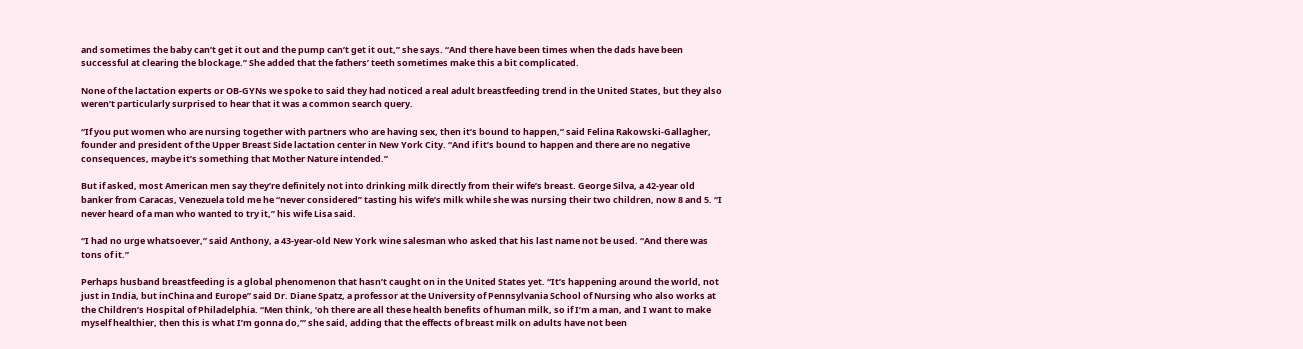and sometimes the baby can’t get it out and the pump can’t get it out,” she says. “And there have been times when the dads have been successful at clearing the blockage.” She added that the fathers’ teeth sometimes make this a bit complicated.

None of the lactation experts or OB-GYNs we spoke to said they had noticed a real adult breastfeeding trend in the United States, but they also weren’t particularly surprised to hear that it was a common search query.

“If you put women who are nursing together with partners who are having sex, then it’s bound to happen,” said Felina Rakowski-Gallagher, founder and president of the Upper Breast Side lactation center in New York City. “And if it’s bound to happen and there are no negative consequences, maybe it’s something that Mother Nature intended.”

But if asked, most American men say they’re definitely not into drinking milk directly from their wife’s breast. George Silva, a 42-year old banker from Caracas, Venezuela told me he “never considered” tasting his wife’s milk while she was nursing their two children, now 8 and 5. “I never heard of a man who wanted to try it,” his wife Lisa said.

“I had no urge whatsoever,” said Anthony, a 43-year-old New York wine salesman who asked that his last name not be used. “And there was tons of it.”

Perhaps husband breastfeeding is a global phenomenon that hasn’t caught on in the United States yet. “It’s happening around the world, not just in India, but inChina and Europe” said Dr. Diane Spatz, a professor at the University of Pennsylvania School of Nursing who also works at the Children’s Hospital of Philadelphia. “Men think, ‘oh there are all these health benefits of human milk, so if I’m a man, and I want to make myself healthier, then this is what I’m gonna do,’” she said, adding that the effects of breast milk on adults have not been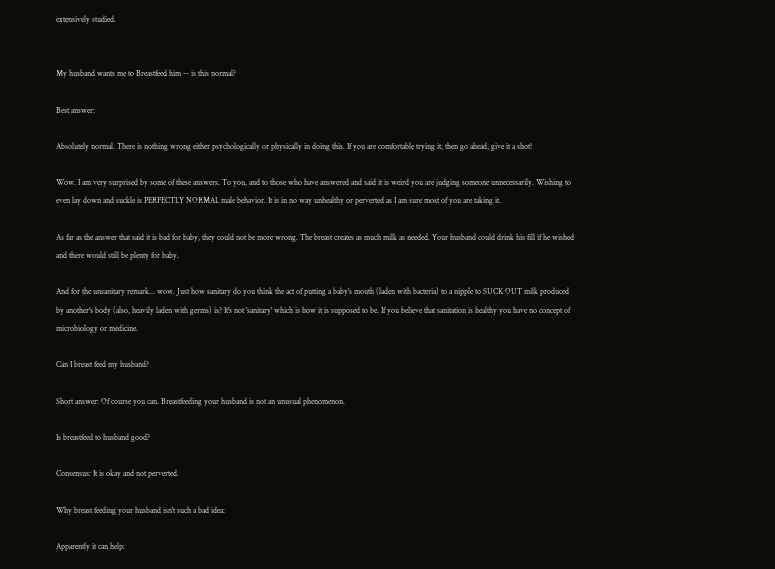extensively studied.


My husband wants me to Breastfeed him -- is this normal?

Best answer:

Absolutely normal. There is nothing wrong either psychologically or physically in doing this. If you are comfortable trying it, then go ahead, give it a shot!

Wow. I am very surprised by some of these answers. To you, and to those who have answered and said it is weird you are judging someone unnecessarily. Wishing to even lay down and suckle is PERFECTLY NORMAL male behavior. It is in no way unhealthy or perverted as I am sure most of you are taking it.

As far as the answer that said it is bad for baby, they could not be more wrong. The breast creates as much milk as needed. Your husband could drink his fill if he wished and there would still be plenty for baby.

And for the unsanitary remark... wow. Just how sanitary do you think the act of putting a baby's mouth (laden with bacteria) to a nipple to SUCK OUT milk produced by another's body (also, heavily laden with germs) is? It's not 'sanitary' which is how it is supposed to be. If you believe that sanitation is healthy you have no concept of microbiology or medicine.

Can I breast feed my husband?

Short answer: Of course you can. Breastfeeding your husband is not an unusual phenomenon.

Is breastfeed to husband good?

Consensus: It is okay and not perverted.

Why breast feeding your husband isn't such a bad idea:

Apparently it can help: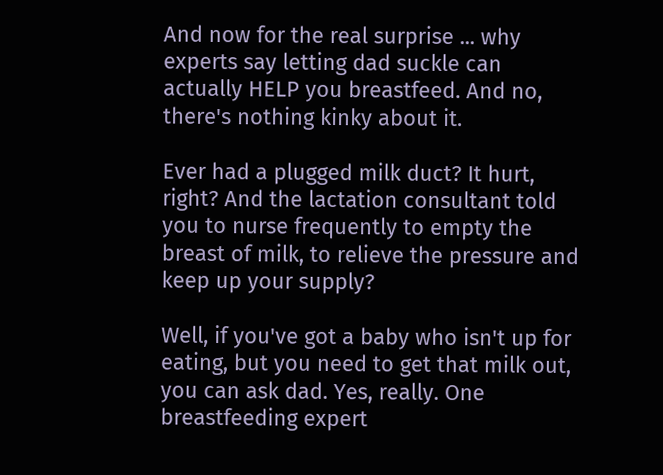And now for the real surprise ... why experts say letting dad suckle can actually HELP you breastfeed. And no, there's nothing kinky about it.

Ever had a plugged milk duct? It hurt, right? And the lactation consultant told you to nurse frequently to empty the breast of milk, to relieve the pressure and keep up your supply?

Well, if you've got a baby who isn't up for eating, but you need to get that milk out, you can ask dad. Yes, really. One breastfeeding expert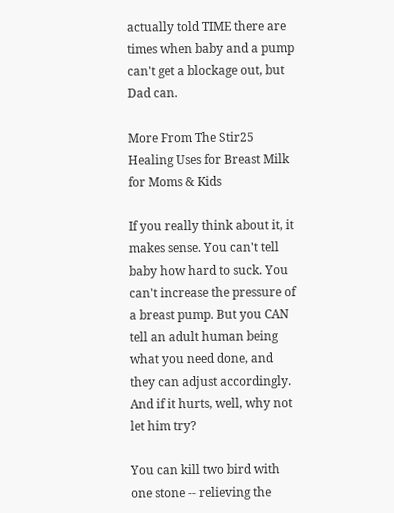actually told TIME there are times when baby and a pump can't get a blockage out, but Dad can.

More From The Stir25 Healing Uses for Breast Milk for Moms & Kids

If you really think about it, it makes sense. You can't tell baby how hard to suck. You can't increase the pressure of a breast pump. But you CAN tell an adult human being what you need done, and they can adjust accordingly. And if it hurts, well, why not let him try?

You can kill two bird with one stone -- relieving the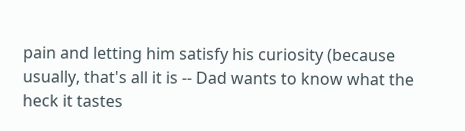pain and letting him satisfy his curiosity (because usually, that's all it is -- Dad wants to know what the heck it tastes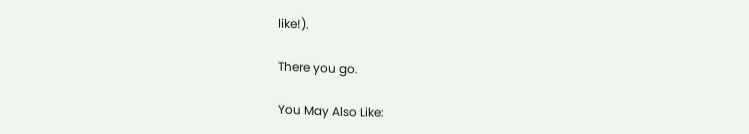like!).

There you go.

You May Also Like: